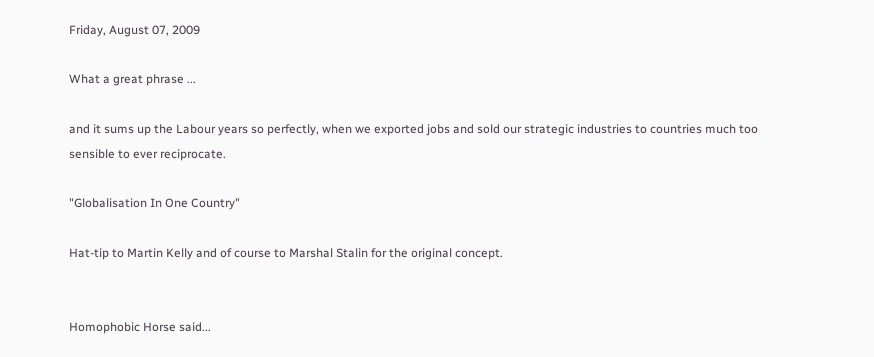Friday, August 07, 2009

What a great phrase ...

and it sums up the Labour years so perfectly, when we exported jobs and sold our strategic industries to countries much too sensible to ever reciprocate.

"Globalisation In One Country"

Hat-tip to Martin Kelly and of course to Marshal Stalin for the original concept.


Homophobic Horse said...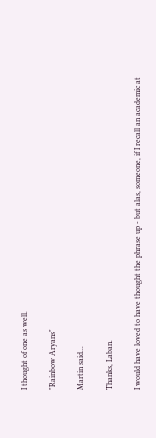I thought of one as well.

"Rainbow Aryans"

Martin said...

Thanks, Laban.

I would have loved to have thought the phrase up - but alas, someone, if I recall an academic at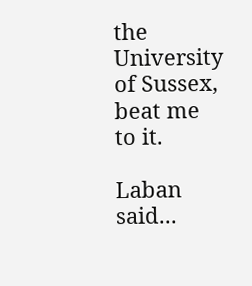the University of Sussex, beat me to it.

Laban said...